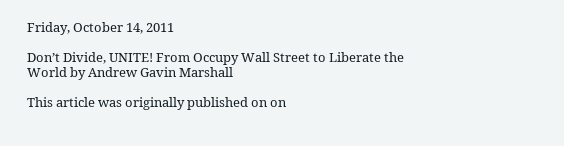Friday, October 14, 2011

Don’t Divide, UNITE! From Occupy Wall Street to Liberate the World by Andrew Gavin Marshall

This article was originally published on on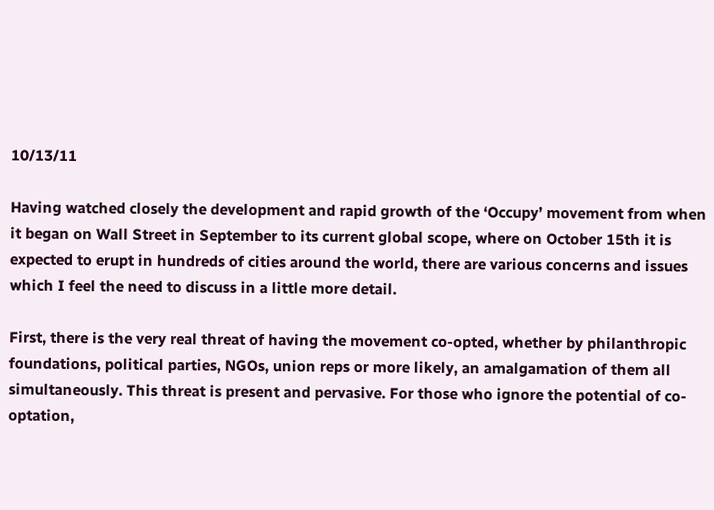10/13/11

Having watched closely the development and rapid growth of the ‘Occupy’ movement from when it began on Wall Street in September to its current global scope, where on October 15th it is expected to erupt in hundreds of cities around the world, there are various concerns and issues which I feel the need to discuss in a little more detail.

First, there is the very real threat of having the movement co-opted, whether by philanthropic foundations, political parties, NGOs, union reps or more likely, an amalgamation of them all simultaneously. This threat is present and pervasive. For those who ignore the potential of co-optation,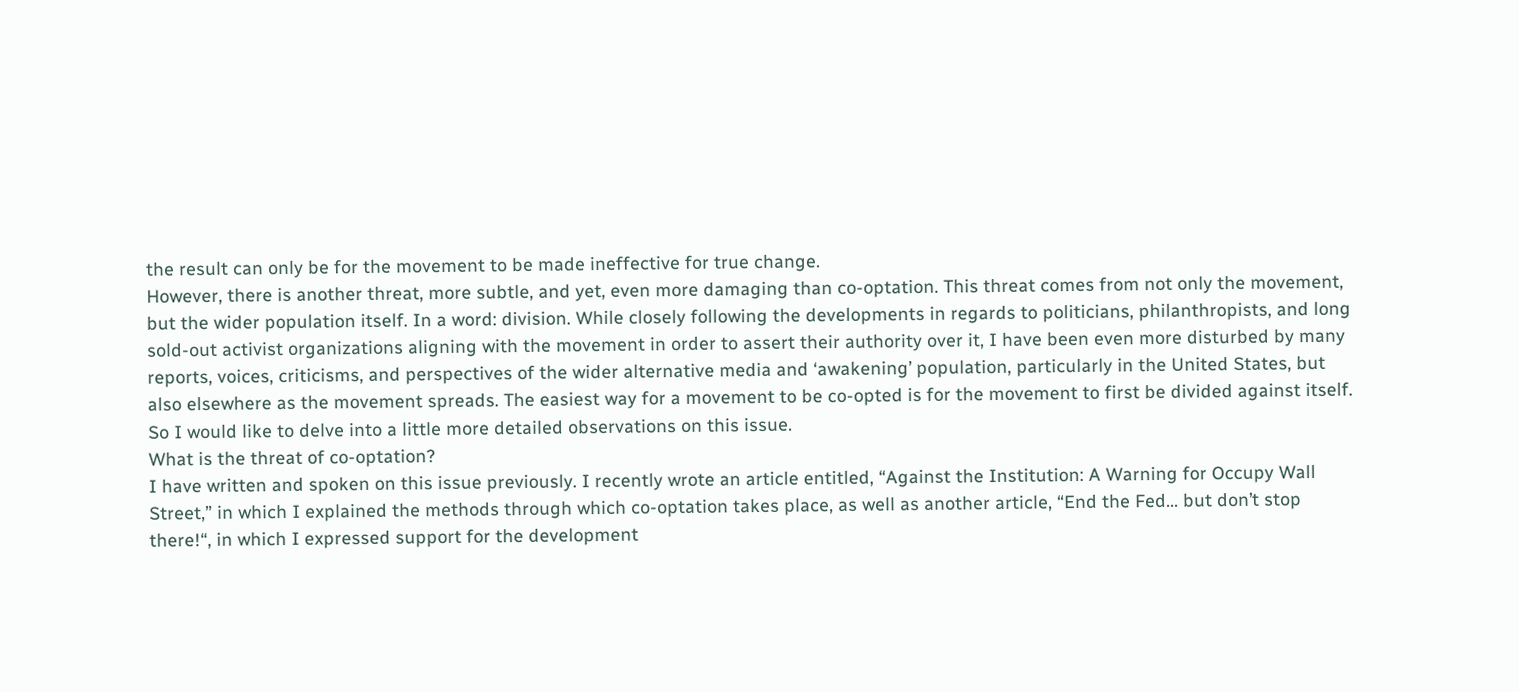the result can only be for the movement to be made ineffective for true change.
However, there is another threat, more subtle, and yet, even more damaging than co-optation. This threat comes from not only the movement, but the wider population itself. In a word: division. While closely following the developments in regards to politicians, philanthropists, and long sold-out activist organizations aligning with the movement in order to assert their authority over it, I have been even more disturbed by many reports, voices, criticisms, and perspectives of the wider alternative media and ‘awakening’ population, particularly in the United States, but also elsewhere as the movement spreads. The easiest way for a movement to be co-opted is for the movement to first be divided against itself. So I would like to delve into a little more detailed observations on this issue.
What is the threat of co-optation?
I have written and spoken on this issue previously. I recently wrote an article entitled, “Against the Institution: A Warning for Occupy Wall Street,” in which I explained the methods through which co-optation takes place, as well as another article, “End the Fed… but don’t stop there!“, in which I expressed support for the development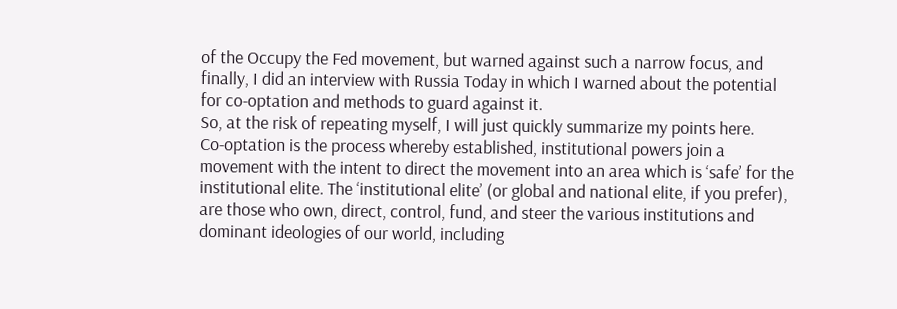of the Occupy the Fed movement, but warned against such a narrow focus, and finally, I did an interview with Russia Today in which I warned about the potential for co-optation and methods to guard against it.
So, at the risk of repeating myself, I will just quickly summarize my points here.
Co-optation is the process whereby established, institutional powers join a movement with the intent to direct the movement into an area which is ‘safe’ for the institutional elite. The ‘institutional elite’ (or global and national elite, if you prefer), are those who own, direct, control, fund, and steer the various institutions and dominant ideologies of our world, including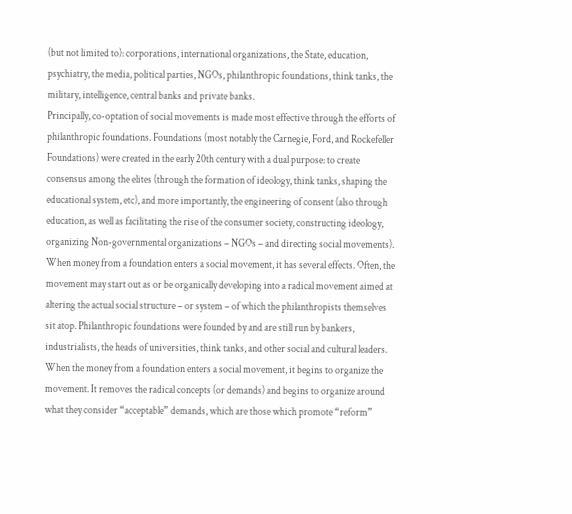(but not limited to): corporations, international organizations, the State, education, psychiatry, the media, political parties, NGOs, philanthropic foundations, think tanks, the military, intelligence, central banks and private banks.
Principally, co-optation of social movements is made most effective through the efforts of philanthropic foundations. Foundations (most notably the Carnegie, Ford, and Rockefeller Foundations) were created in the early 20th century with a dual purpose: to create consensus among the elites (through the formation of ideology, think tanks, shaping the educational system, etc), and more importantly, the engineering of consent (also through education, as well as facilitating the rise of the consumer society, constructing ideology, organizing Non-governmental organizations – NGOs – and directing social movements). When money from a foundation enters a social movement, it has several effects. Often, the movement may start out as or be organically developing into a radical movement aimed at altering the actual social structure – or system – of which the philanthropists themselves sit atop. Philanthropic foundations were founded by and are still run by bankers, industrialists, the heads of universities, think tanks, and other social and cultural leaders.
When the money from a foundation enters a social movement, it begins to organize the movement. It removes the radical concepts (or demands) and begins to organize around what they consider “acceptable” demands, which are those which promote “reform”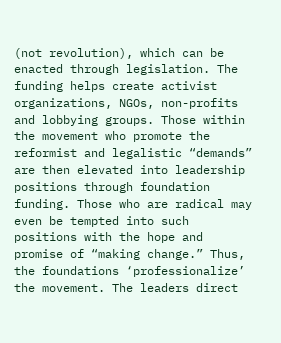(not revolution), which can be enacted through legislation. The funding helps create activist organizations, NGOs, non-profits and lobbying groups. Those within the movement who promote the reformist and legalistic “demands” are then elevated into leadership positions through foundation funding. Those who are radical may even be tempted into such positions with the hope and promise of “making change.” Thus, the foundations ‘professionalize’ the movement. The leaders direct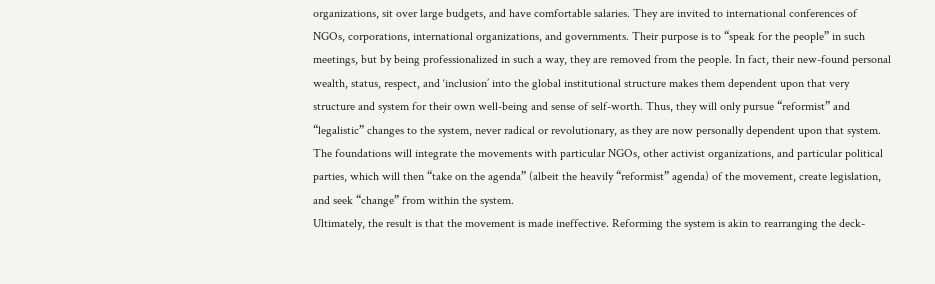organizations, sit over large budgets, and have comfortable salaries. They are invited to international conferences of NGOs, corporations, international organizations, and governments. Their purpose is to “speak for the people” in such meetings, but by being professionalized in such a way, they are removed from the people. In fact, their new-found personal wealth, status, respect, and ‘inclusion’ into the global institutional structure makes them dependent upon that very structure and system for their own well-being and sense of self-worth. Thus, they will only pursue “reformist” and “legalistic” changes to the system, never radical or revolutionary, as they are now personally dependent upon that system. The foundations will integrate the movements with particular NGOs, other activist organizations, and particular political parties, which will then “take on the agenda” (albeit the heavily “reformist” agenda) of the movement, create legislation, and seek “change” from within the system.
Ultimately, the result is that the movement is made ineffective. Reforming the system is akin to rearranging the deck-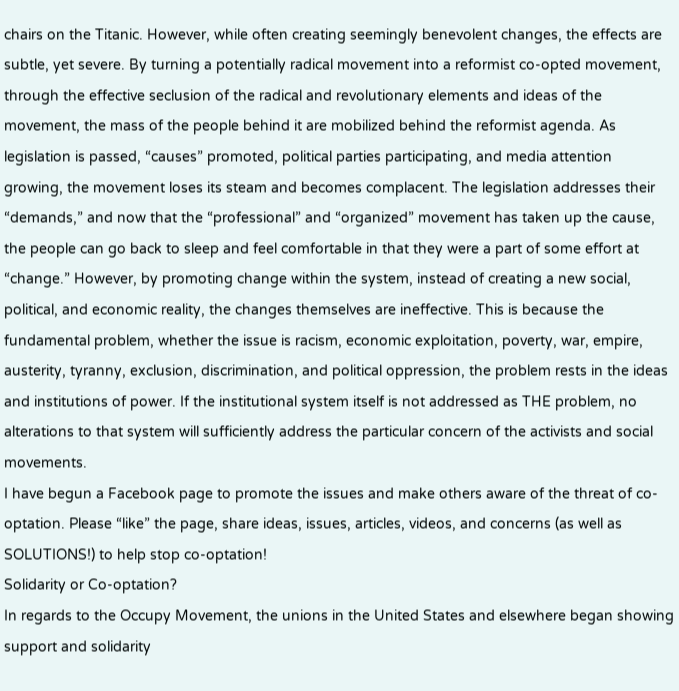chairs on the Titanic. However, while often creating seemingly benevolent changes, the effects are subtle, yet severe. By turning a potentially radical movement into a reformist co-opted movement, through the effective seclusion of the radical and revolutionary elements and ideas of the movement, the mass of the people behind it are mobilized behind the reformist agenda. As legislation is passed, “causes” promoted, political parties participating, and media attention growing, the movement loses its steam and becomes complacent. The legislation addresses their “demands,” and now that the “professional” and “organized” movement has taken up the cause, the people can go back to sleep and feel comfortable in that they were a part of some effort at “change.” However, by promoting change within the system, instead of creating a new social, political, and economic reality, the changes themselves are ineffective. This is because the fundamental problem, whether the issue is racism, economic exploitation, poverty, war, empire, austerity, tyranny, exclusion, discrimination, and political oppression, the problem rests in the ideas and institutions of power. If the institutional system itself is not addressed as THE problem, no alterations to that system will sufficiently address the particular concern of the activists and social movements.
I have begun a Facebook page to promote the issues and make others aware of the threat of co-optation. Please “like” the page, share ideas, issues, articles, videos, and concerns (as well as SOLUTIONS!) to help stop co-optation!
Solidarity or Co-optation?
In regards to the Occupy Movement, the unions in the United States and elsewhere began showing support and solidarity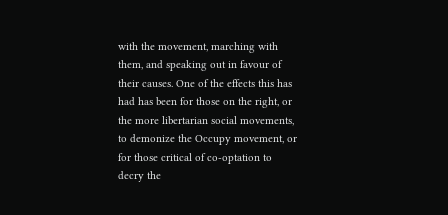with the movement, marching with them, and speaking out in favour of their causes. One of the effects this has had has been for those on the right, or the more libertarian social movements, to demonize the Occupy movement, or for those critical of co-optation to decry the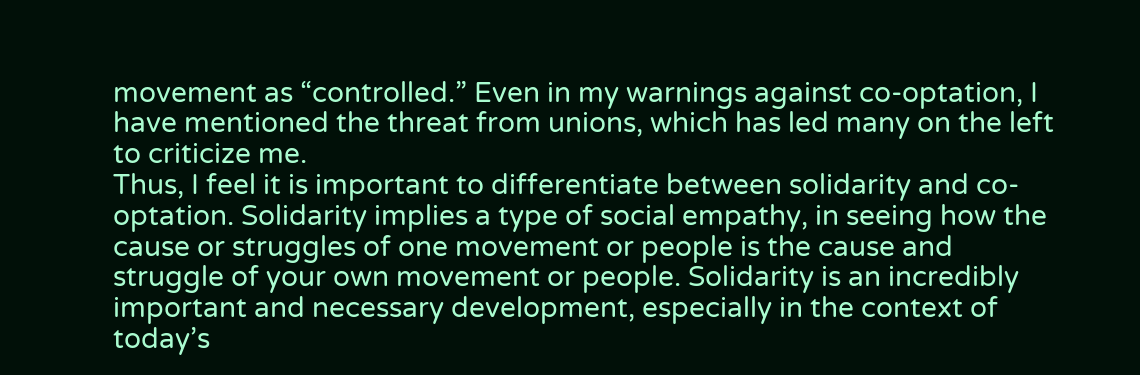movement as “controlled.” Even in my warnings against co-optation, I have mentioned the threat from unions, which has led many on the left to criticize me.
Thus, I feel it is important to differentiate between solidarity and co-optation. Solidarity implies a type of social empathy, in seeing how the cause or struggles of one movement or people is the cause and struggle of your own movement or people. Solidarity is an incredibly important and necessary development, especially in the context of today’s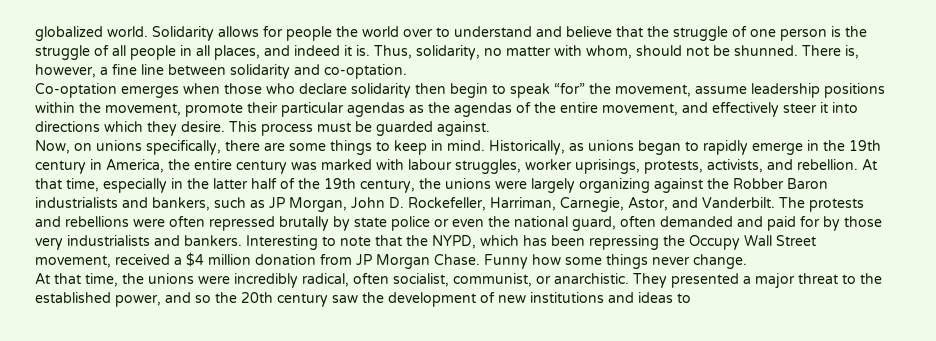globalized world. Solidarity allows for people the world over to understand and believe that the struggle of one person is the struggle of all people in all places, and indeed it is. Thus, solidarity, no matter with whom, should not be shunned. There is, however, a fine line between solidarity and co-optation.
Co-optation emerges when those who declare solidarity then begin to speak “for” the movement, assume leadership positions within the movement, promote their particular agendas as the agendas of the entire movement, and effectively steer it into directions which they desire. This process must be guarded against.
Now, on unions specifically, there are some things to keep in mind. Historically, as unions began to rapidly emerge in the 19th century in America, the entire century was marked with labour struggles, worker uprisings, protests, activists, and rebellion. At that time, especially in the latter half of the 19th century, the unions were largely organizing against the Robber Baron industrialists and bankers, such as JP Morgan, John D. Rockefeller, Harriman, Carnegie, Astor, and Vanderbilt. The protests and rebellions were often repressed brutally by state police or even the national guard, often demanded and paid for by those very industrialists and bankers. Interesting to note that the NYPD, which has been repressing the Occupy Wall Street movement, received a $4 million donation from JP Morgan Chase. Funny how some things never change.
At that time, the unions were incredibly radical, often socialist, communist, or anarchistic. They presented a major threat to the established power, and so the 20th century saw the development of new institutions and ideas to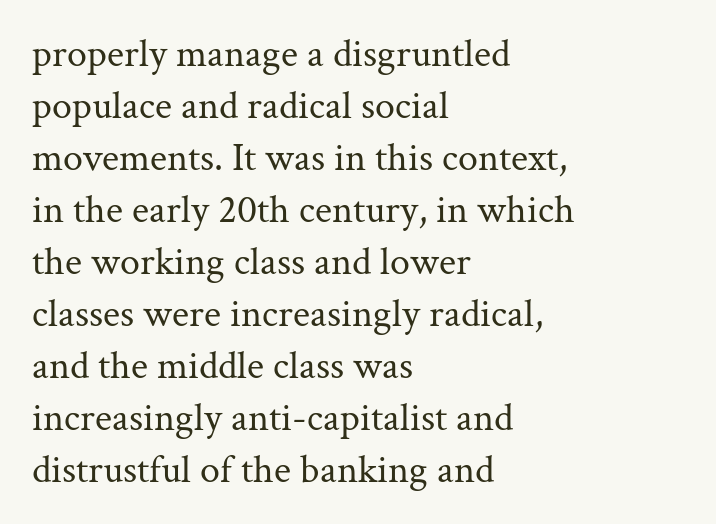properly manage a disgruntled populace and radical social movements. It was in this context, in the early 20th century, in which the working class and lower classes were increasingly radical, and the middle class was increasingly anti-capitalist and distrustful of the banking and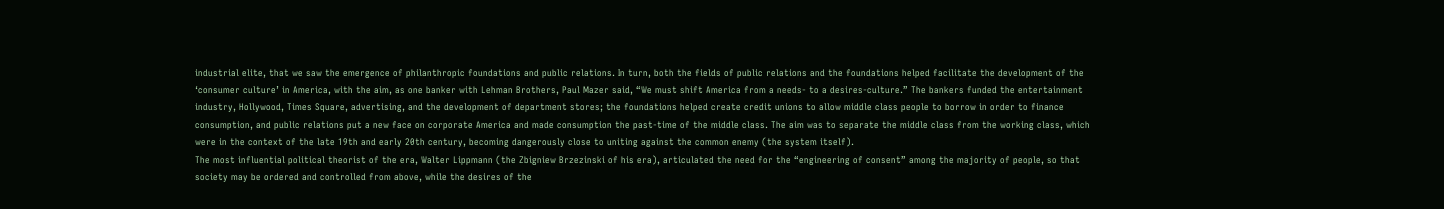industrial elite, that we saw the emergence of philanthropic foundations and public relations. In turn, both the fields of public relations and the foundations helped facilitate the development of the ‘consumer culture’ in America, with the aim, as one banker with Lehman Brothers, Paul Mazer said, “We must shift America from a needs- to a desires-culture.” The bankers funded the entertainment industry, Hollywood, Times Square, advertising, and the development of department stores; the foundations helped create credit unions to allow middle class people to borrow in order to finance consumption, and public relations put a new face on corporate America and made consumption the past-time of the middle class. The aim was to separate the middle class from the working class, which were in the context of the late 19th and early 20th century, becoming dangerously close to uniting against the common enemy (the system itself).
The most influential political theorist of the era, Walter Lippmann (the Zbigniew Brzezinski of his era), articulated the need for the “engineering of consent” among the majority of people, so that society may be ordered and controlled from above, while the desires of the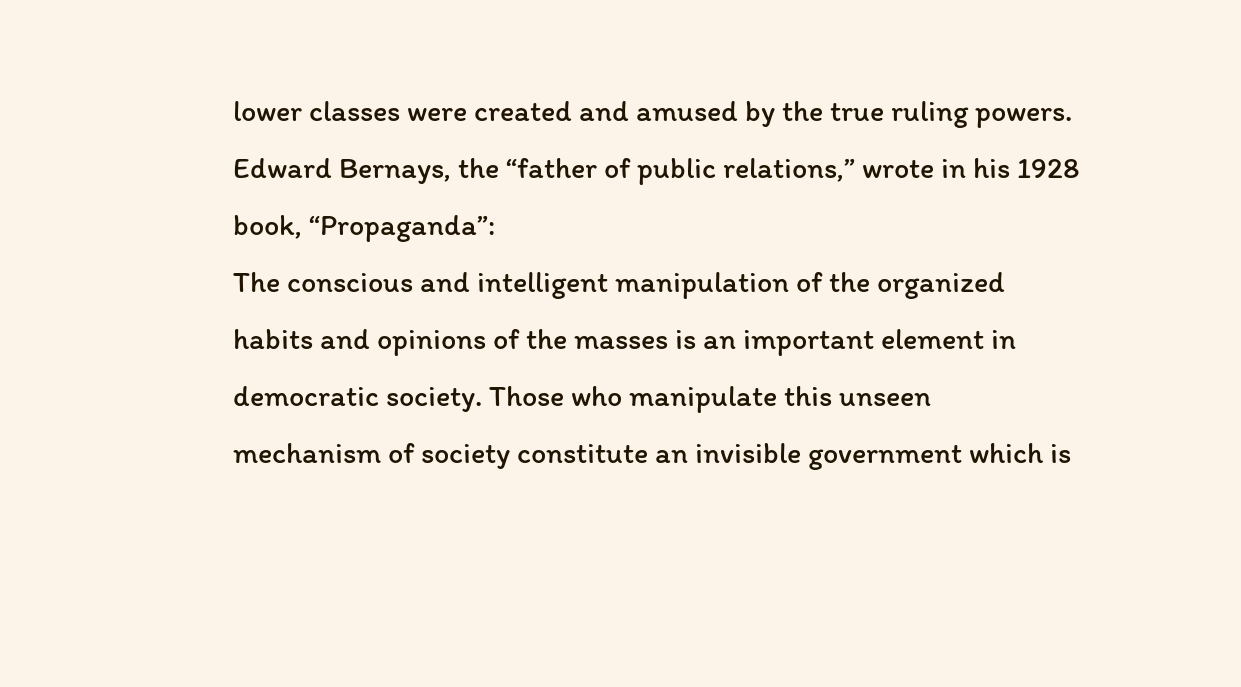lower classes were created and amused by the true ruling powers. Edward Bernays, the “father of public relations,” wrote in his 1928 book, “Propaganda”:
The conscious and intelligent manipulation of the organized habits and opinions of the masses is an important element in democratic society. Those who manipulate this unseen mechanism of society constitute an invisible government which is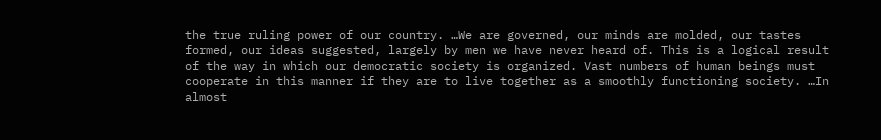the true ruling power of our country. …We are governed, our minds are molded, our tastes formed, our ideas suggested, largely by men we have never heard of. This is a logical result of the way in which our democratic society is organized. Vast numbers of human beings must cooperate in this manner if they are to live together as a smoothly functioning society. …In almost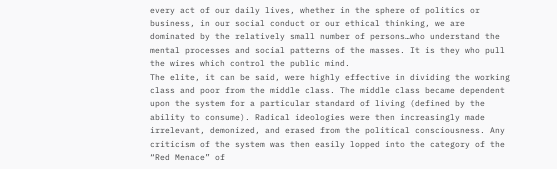every act of our daily lives, whether in the sphere of politics or business, in our social conduct or our ethical thinking, we are dominated by the relatively small number of persons…who understand the mental processes and social patterns of the masses. It is they who pull the wires which control the public mind.
The elite, it can be said, were highly effective in dividing the working class and poor from the middle class. The middle class became dependent upon the system for a particular standard of living (defined by the ability to consume). Radical ideologies were then increasingly made irrelevant, demonized, and erased from the political consciousness. Any criticism of the system was then easily lopped into the category of the “Red Menace” of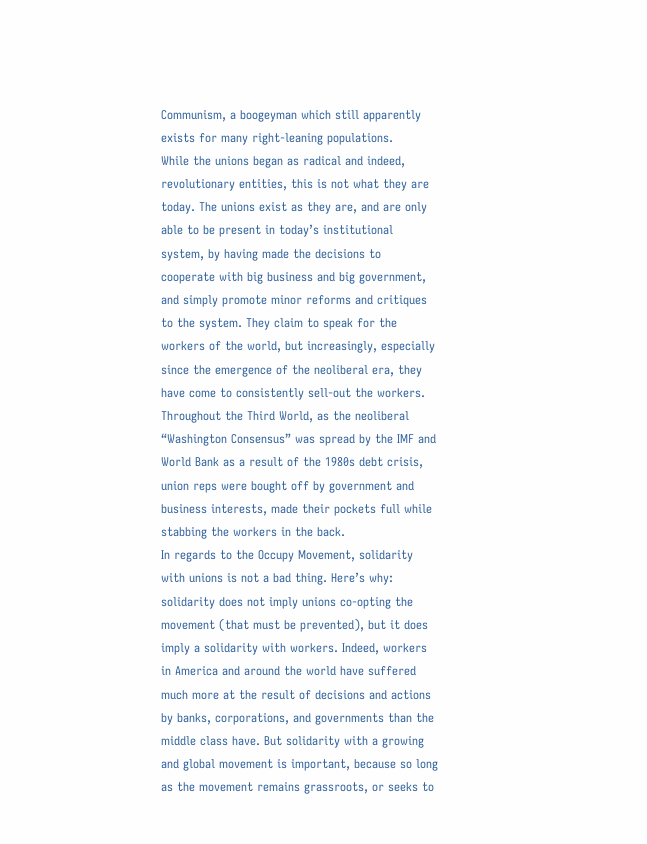Communism, a boogeyman which still apparently exists for many right-leaning populations.
While the unions began as radical and indeed, revolutionary entities, this is not what they are today. The unions exist as they are, and are only able to be present in today’s institutional system, by having made the decisions to cooperate with big business and big government, and simply promote minor reforms and critiques to the system. They claim to speak for the workers of the world, but increasingly, especially since the emergence of the neoliberal era, they have come to consistently sell-out the workers. Throughout the Third World, as the neoliberal “Washington Consensus” was spread by the IMF and World Bank as a result of the 1980s debt crisis, union reps were bought off by government and business interests, made their pockets full while stabbing the workers in the back.
In regards to the Occupy Movement, solidarity with unions is not a bad thing. Here’s why: solidarity does not imply unions co-opting the movement (that must be prevented), but it does imply a solidarity with workers. Indeed, workers in America and around the world have suffered much more at the result of decisions and actions by banks, corporations, and governments than the middle class have. But solidarity with a growing and global movement is important, because so long as the movement remains grassroots, or seeks to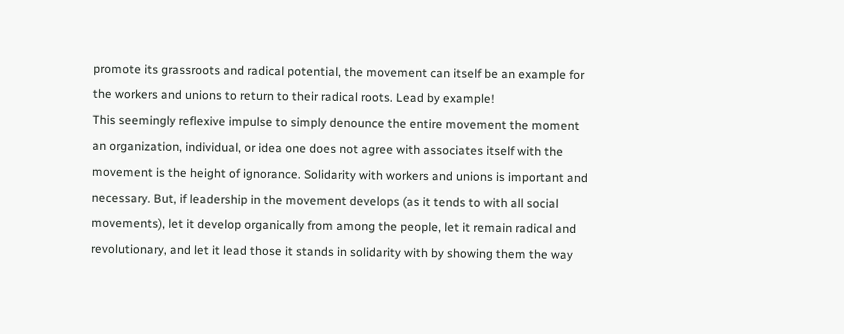promote its grassroots and radical potential, the movement can itself be an example for the workers and unions to return to their radical roots. Lead by example!
This seemingly reflexive impulse to simply denounce the entire movement the moment an organization, individual, or idea one does not agree with associates itself with the movement is the height of ignorance. Solidarity with workers and unions is important and necessary. But, if leadership in the movement develops (as it tends to with all social movements), let it develop organically from among the people, let it remain radical and revolutionary, and let it lead those it stands in solidarity with by showing them the way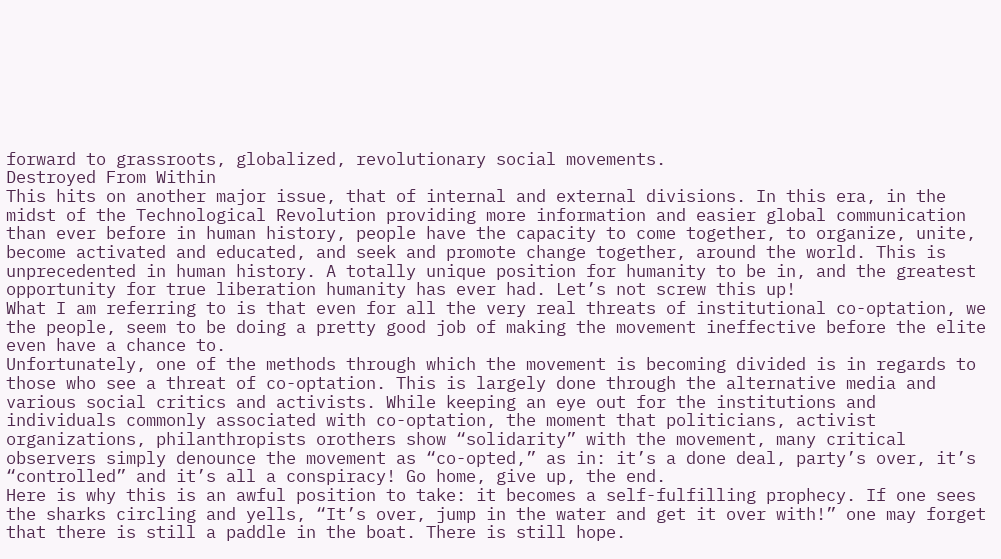forward to grassroots, globalized, revolutionary social movements.
Destroyed From Within
This hits on another major issue, that of internal and external divisions. In this era, in the midst of the Technological Revolution providing more information and easier global communication than ever before in human history, people have the capacity to come together, to organize, unite, become activated and educated, and seek and promote change together, around the world. This is unprecedented in human history. A totally unique position for humanity to be in, and the greatest opportunity for true liberation humanity has ever had. Let’s not screw this up!
What I am referring to is that even for all the very real threats of institutional co-optation, we the people, seem to be doing a pretty good job of making the movement ineffective before the elite even have a chance to.
Unfortunately, one of the methods through which the movement is becoming divided is in regards to those who see a threat of co-optation. This is largely done through the alternative media and various social critics and activists. While keeping an eye out for the institutions and individuals commonly associated with co-optation, the moment that politicians, activist organizations, philanthropists orothers show “solidarity” with the movement, many critical observers simply denounce the movement as “co-opted,” as in: it’s a done deal, party’s over, it’s “controlled” and it’s all a conspiracy! Go home, give up, the end.
Here is why this is an awful position to take: it becomes a self-fulfilling prophecy. If one sees the sharks circling and yells, “It’s over, jump in the water and get it over with!” one may forget that there is still a paddle in the boat. There is still hope.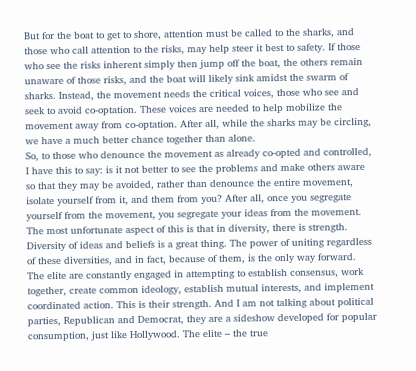But for the boat to get to shore, attention must be called to the sharks, and those who call attention to the risks, may help steer it best to safety. If those who see the risks inherent simply then jump off the boat, the others remain unaware of those risks, and the boat will likely sink amidst the swarm of sharks. Instead, the movement needs the critical voices, those who see and seek to avoid co-optation. These voices are needed to help mobilize the movement away from co-optation. After all, while the sharks may be circling, we have a much better chance together than alone.
So, to those who denounce the movement as already co-opted and controlled, I have this to say: is it not better to see the problems and make others aware so that they may be avoided, rather than denounce the entire movement, isolate yourself from it, and them from you? After all, once you segregate yourself from the movement, you segregate your ideas from the movement. The most unfortunate aspect of this is that in diversity, there is strength. Diversity of ideas and beliefs is a great thing. The power of uniting regardless of these diversities, and in fact, because of them, is the only way forward.
The elite are constantly engaged in attempting to establish consensus, work together, create common ideology, establish mutual interests, and implement coordinated action. This is their strength. And I am not talking about political parties, Republican and Democrat, they are a sideshow developed for popular consumption, just like Hollywood. The elite – the true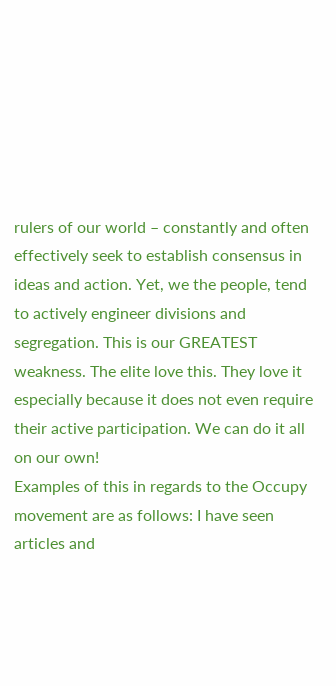rulers of our world – constantly and often effectively seek to establish consensus in ideas and action. Yet, we the people, tend to actively engineer divisions and segregation. This is our GREATEST weakness. The elite love this. They love it especially because it does not even require their active participation. We can do it all on our own!
Examples of this in regards to the Occupy movement are as follows: I have seen articles and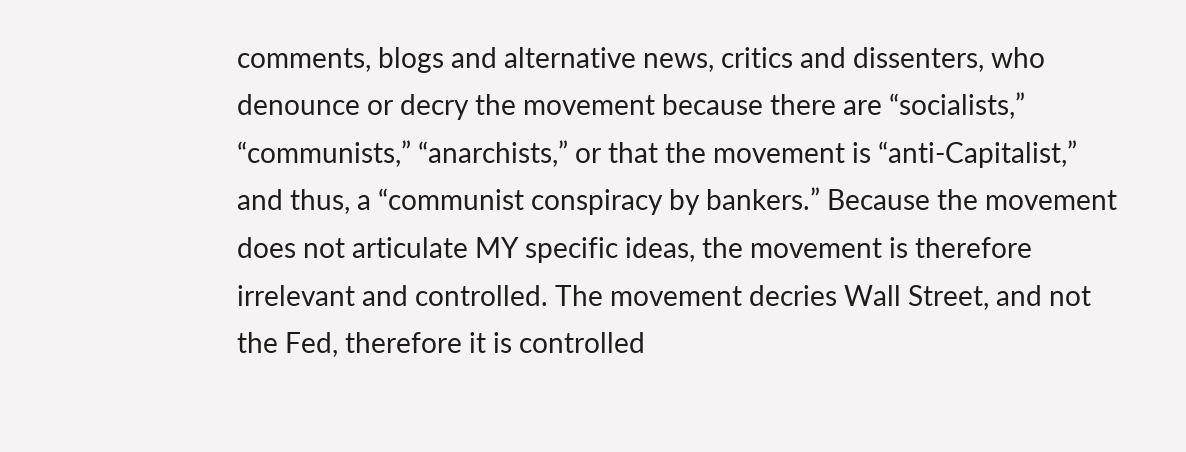comments, blogs and alternative news, critics and dissenters, who denounce or decry the movement because there are “socialists,” “communists,” “anarchists,” or that the movement is “anti-Capitalist,” and thus, a “communist conspiracy by bankers.” Because the movement does not articulate MY specific ideas, the movement is therefore irrelevant and controlled. The movement decries Wall Street, and not the Fed, therefore it is controlled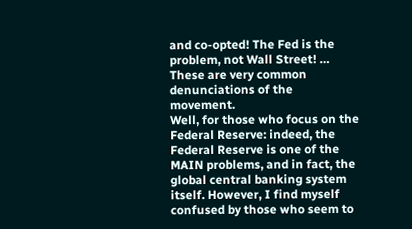and co-opted! The Fed is the problem, not Wall Street! … These are very common denunciations of the movement.
Well, for those who focus on the Federal Reserve: indeed, the Federal Reserve is one of the MAIN problems, and in fact, the global central banking system itself. However, I find myself confused by those who seem to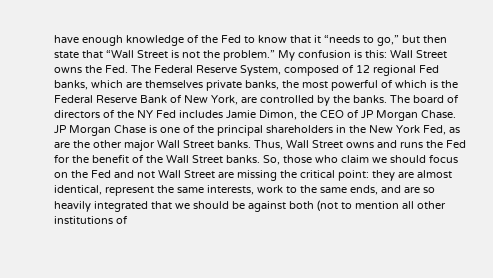have enough knowledge of the Fed to know that it “needs to go,” but then state that “Wall Street is not the problem.” My confusion is this: Wall Street owns the Fed. The Federal Reserve System, composed of 12 regional Fed banks, which are themselves private banks, the most powerful of which is the Federal Reserve Bank of New York, are controlled by the banks. The board of directors of the NY Fed includes Jamie Dimon, the CEO of JP Morgan Chase. JP Morgan Chase is one of the principal shareholders in the New York Fed, as are the other major Wall Street banks. Thus, Wall Street owns and runs the Fed for the benefit of the Wall Street banks. So, those who claim we should focus on the Fed and not Wall Street are missing the critical point: they are almost identical, represent the same interests, work to the same ends, and are so heavily integrated that we should be against both (not to mention all other institutions of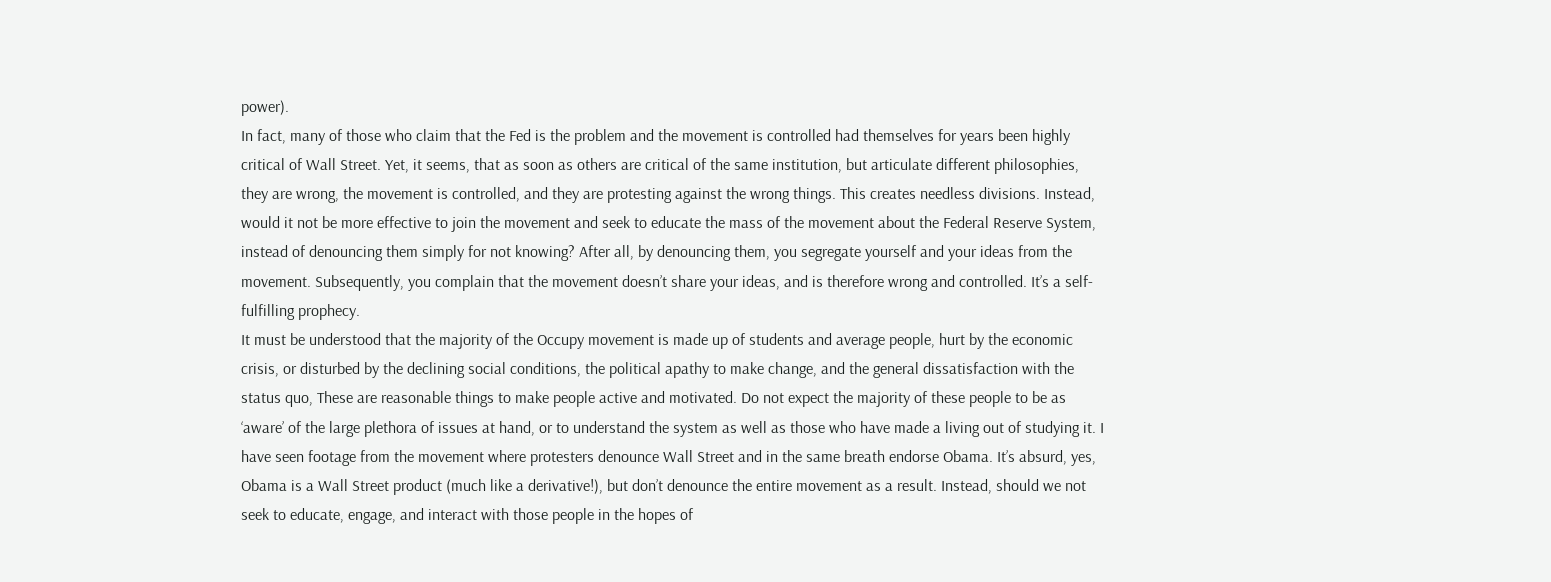power).
In fact, many of those who claim that the Fed is the problem and the movement is controlled had themselves for years been highly critical of Wall Street. Yet, it seems, that as soon as others are critical of the same institution, but articulate different philosophies, they are wrong, the movement is controlled, and they are protesting against the wrong things. This creates needless divisions. Instead, would it not be more effective to join the movement and seek to educate the mass of the movement about the Federal Reserve System, instead of denouncing them simply for not knowing? After all, by denouncing them, you segregate yourself and your ideas from the movement. Subsequently, you complain that the movement doesn’t share your ideas, and is therefore wrong and controlled. It’s a self-fulfilling prophecy.
It must be understood that the majority of the Occupy movement is made up of students and average people, hurt by the economic crisis, or disturbed by the declining social conditions, the political apathy to make change, and the general dissatisfaction with the status quo, These are reasonable things to make people active and motivated. Do not expect the majority of these people to be as ‘aware’ of the large plethora of issues at hand, or to understand the system as well as those who have made a living out of studying it. I have seen footage from the movement where protesters denounce Wall Street and in the same breath endorse Obama. It’s absurd, yes, Obama is a Wall Street product (much like a derivative!), but don’t denounce the entire movement as a result. Instead, should we not seek to educate, engage, and interact with those people in the hopes of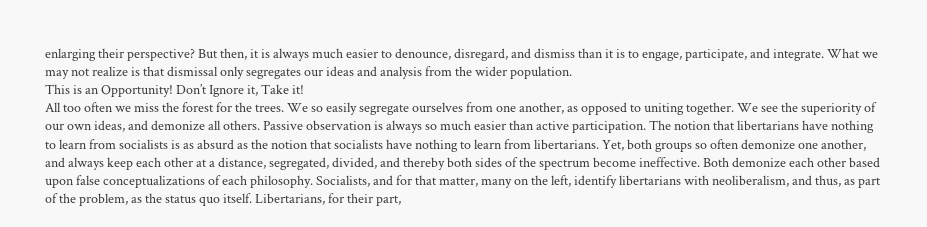enlarging their perspective? But then, it is always much easier to denounce, disregard, and dismiss than it is to engage, participate, and integrate. What we may not realize is that dismissal only segregates our ideas and analysis from the wider population.
This is an Opportunity! Don’t Ignore it, Take it!
All too often we miss the forest for the trees. We so easily segregate ourselves from one another, as opposed to uniting together. We see the superiority of our own ideas, and demonize all others. Passive observation is always so much easier than active participation. The notion that libertarians have nothing to learn from socialists is as absurd as the notion that socialists have nothing to learn from libertarians. Yet, both groups so often demonize one another, and always keep each other at a distance, segregated, divided, and thereby both sides of the spectrum become ineffective. Both demonize each other based upon false conceptualizations of each philosophy. Socialists, and for that matter, many on the left, identify libertarians with neoliberalism, and thus, as part of the problem, as the status quo itself. Libertarians, for their part,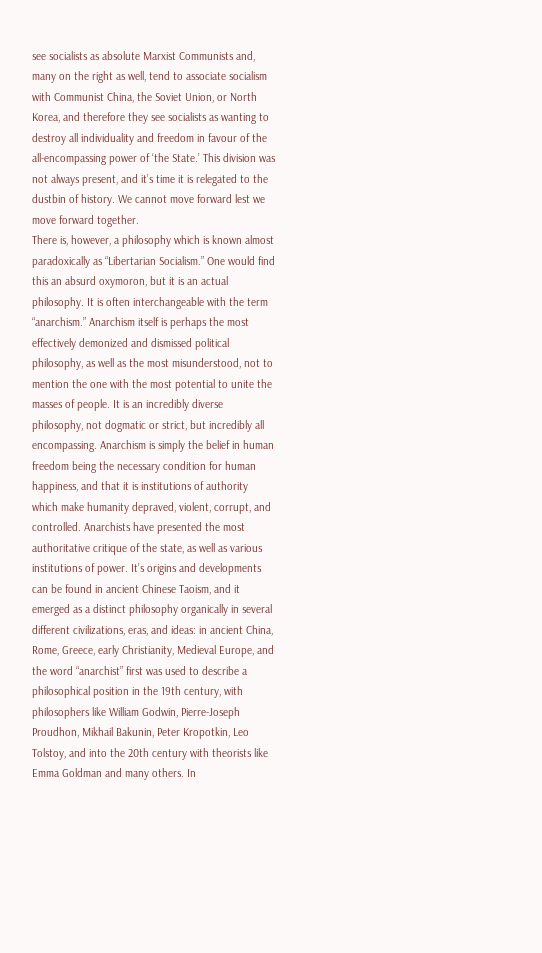see socialists as absolute Marxist Communists and, many on the right as well, tend to associate socialism with Communist China, the Soviet Union, or North Korea, and therefore they see socialists as wanting to destroy all individuality and freedom in favour of the all-encompassing power of ‘the State.’ This division was not always present, and it’s time it is relegated to the dustbin of history. We cannot move forward lest we move forward together.
There is, however, a philosophy which is known almost paradoxically as “Libertarian Socialism.” One would find this an absurd oxymoron, but it is an actual philosophy. It is often interchangeable with the term “anarchism.” Anarchism itself is perhaps the most effectively demonized and dismissed political philosophy, as well as the most misunderstood, not to mention the one with the most potential to unite the masses of people. It is an incredibly diverse philosophy, not dogmatic or strict, but incredibly all encompassing. Anarchism is simply the belief in human freedom being the necessary condition for human happiness, and that it is institutions of authority which make humanity depraved, violent, corrupt, and controlled. Anarchists have presented the most authoritative critique of the state, as well as various institutions of power. It’s origins and developments can be found in ancient Chinese Taoism, and it emerged as a distinct philosophy organically in several different civilizations, eras, and ideas: in ancient China, Rome, Greece, early Christianity, Medieval Europe, and the word “anarchist” first was used to describe a philosophical position in the 19th century, with philosophers like William Godwin, Pierre-Joseph Proudhon, Mikhail Bakunin, Peter Kropotkin, Leo Tolstoy, and into the 20th century with theorists like Emma Goldman and many others. In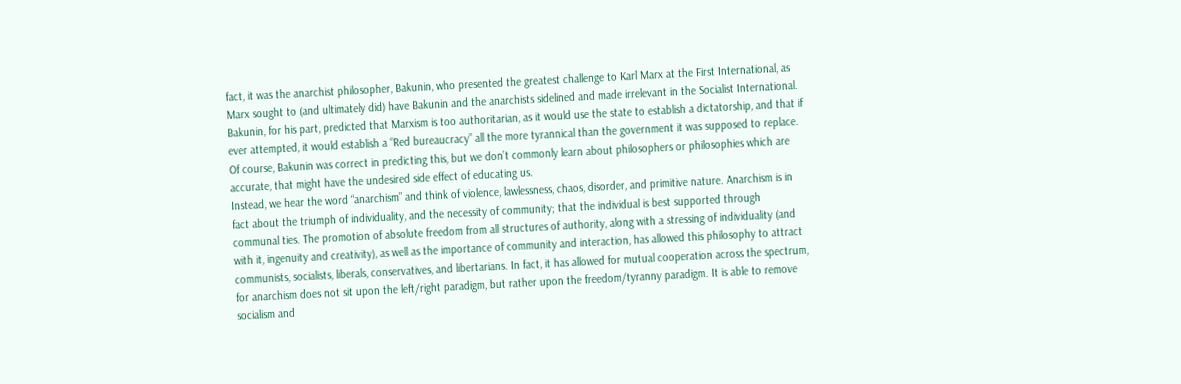fact, it was the anarchist philosopher, Bakunin, who presented the greatest challenge to Karl Marx at the First International, as Marx sought to (and ultimately did) have Bakunin and the anarchists sidelined and made irrelevant in the Socialist International. Bakunin, for his part, predicted that Marxism is too authoritarian, as it would use the state to establish a dictatorship, and that if ever attempted, it would establish a “Red bureaucracy” all the more tyrannical than the government it was supposed to replace. Of course, Bakunin was correct in predicting this, but we don’t commonly learn about philosophers or philosophies which are accurate, that might have the undesired side effect of educating us.
Instead, we hear the word “anarchism” and think of violence, lawlessness, chaos, disorder, and primitive nature. Anarchism is in fact about the triumph of individuality, and the necessity of community; that the individual is best supported through communal ties. The promotion of absolute freedom from all structures of authority, along with a stressing of individuality (and with it, ingenuity and creativity), as well as the importance of community and interaction, has allowed this philosophy to attract communists, socialists, liberals, conservatives, and libertarians. In fact, it has allowed for mutual cooperation across the spectrum, for anarchism does not sit upon the left/right paradigm, but rather upon the freedom/tyranny paradigm. It is able to remove socialism and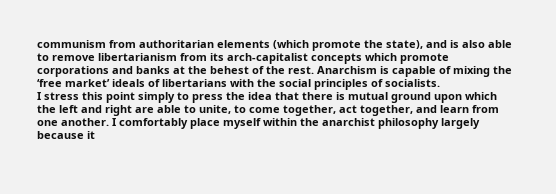communism from authoritarian elements (which promote the state), and is also able to remove libertarianism from its arch-capitalist concepts which promote corporations and banks at the behest of the rest. Anarchism is capable of mixing the ‘free market’ ideals of libertarians with the social principles of socialists.
I stress this point simply to press the idea that there is mutual ground upon which the left and right are able to unite, to come together, act together, and learn from one another. I comfortably place myself within the anarchist philosophy largely because it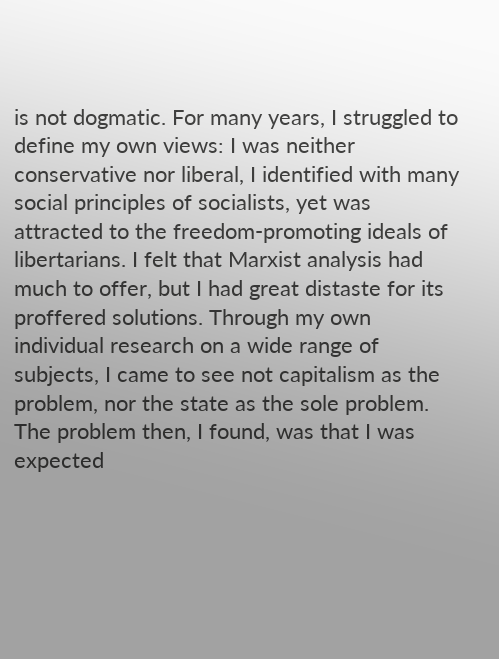is not dogmatic. For many years, I struggled to define my own views: I was neither conservative nor liberal, I identified with many social principles of socialists, yet was attracted to the freedom-promoting ideals of libertarians. I felt that Marxist analysis had much to offer, but I had great distaste for its proffered solutions. Through my own individual research on a wide range of subjects, I came to see not capitalism as the problem, nor the state as the sole problem. The problem then, I found, was that I was expected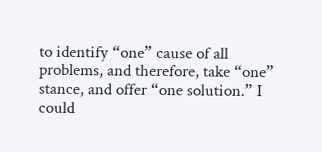to identify “one” cause of all problems, and therefore, take “one” stance, and offer “one solution.” I could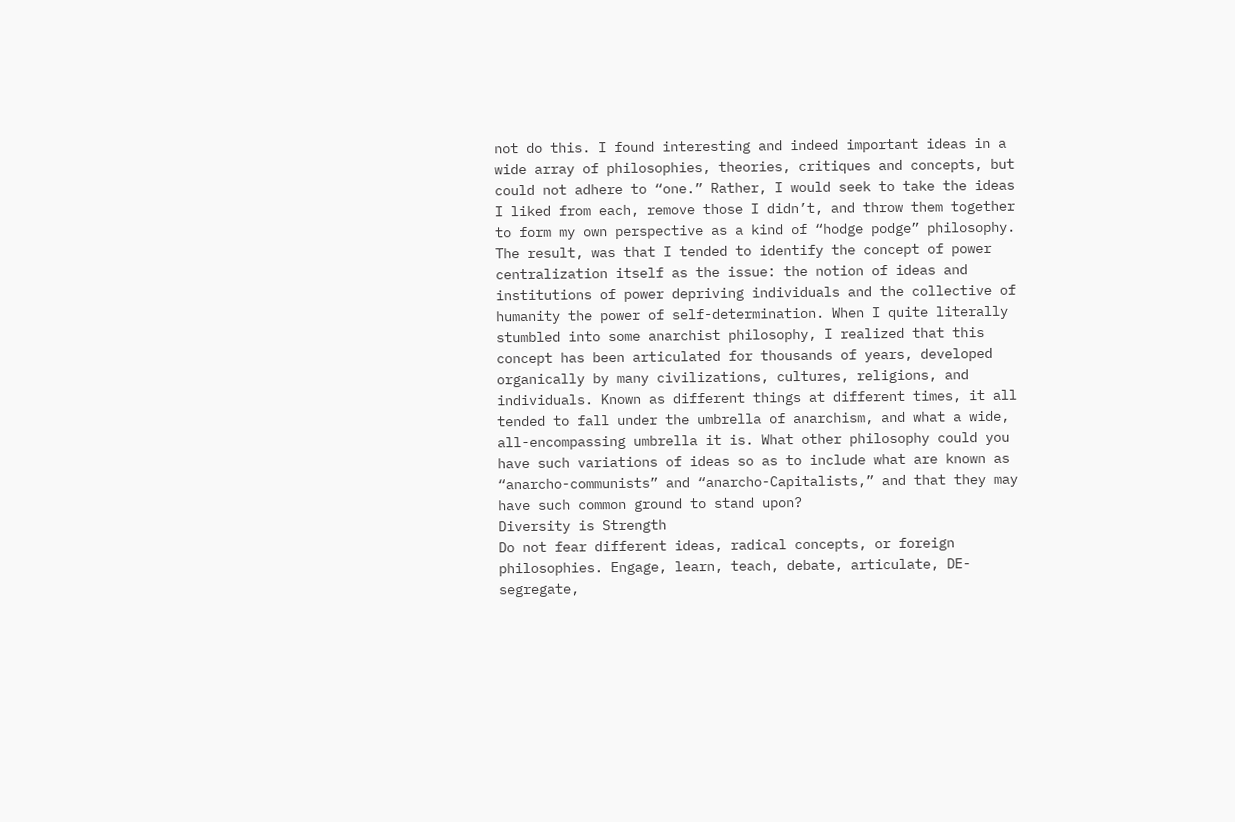not do this. I found interesting and indeed important ideas in a wide array of philosophies, theories, critiques and concepts, but could not adhere to “one.” Rather, I would seek to take the ideas I liked from each, remove those I didn’t, and throw them together to form my own perspective as a kind of “hodge podge” philosophy. The result, was that I tended to identify the concept of power centralization itself as the issue: the notion of ideas and institutions of power depriving individuals and the collective of humanity the power of self-determination. When I quite literally stumbled into some anarchist philosophy, I realized that this concept has been articulated for thousands of years, developed organically by many civilizations, cultures, religions, and individuals. Known as different things at different times, it all tended to fall under the umbrella of anarchism, and what a wide, all-encompassing umbrella it is. What other philosophy could you have such variations of ideas so as to include what are known as “anarcho-communists” and “anarcho-Capitalists,” and that they may have such common ground to stand upon?
Diversity is Strength
Do not fear different ideas, radical concepts, or foreign philosophies. Engage, learn, teach, debate, articulate, DE-segregate,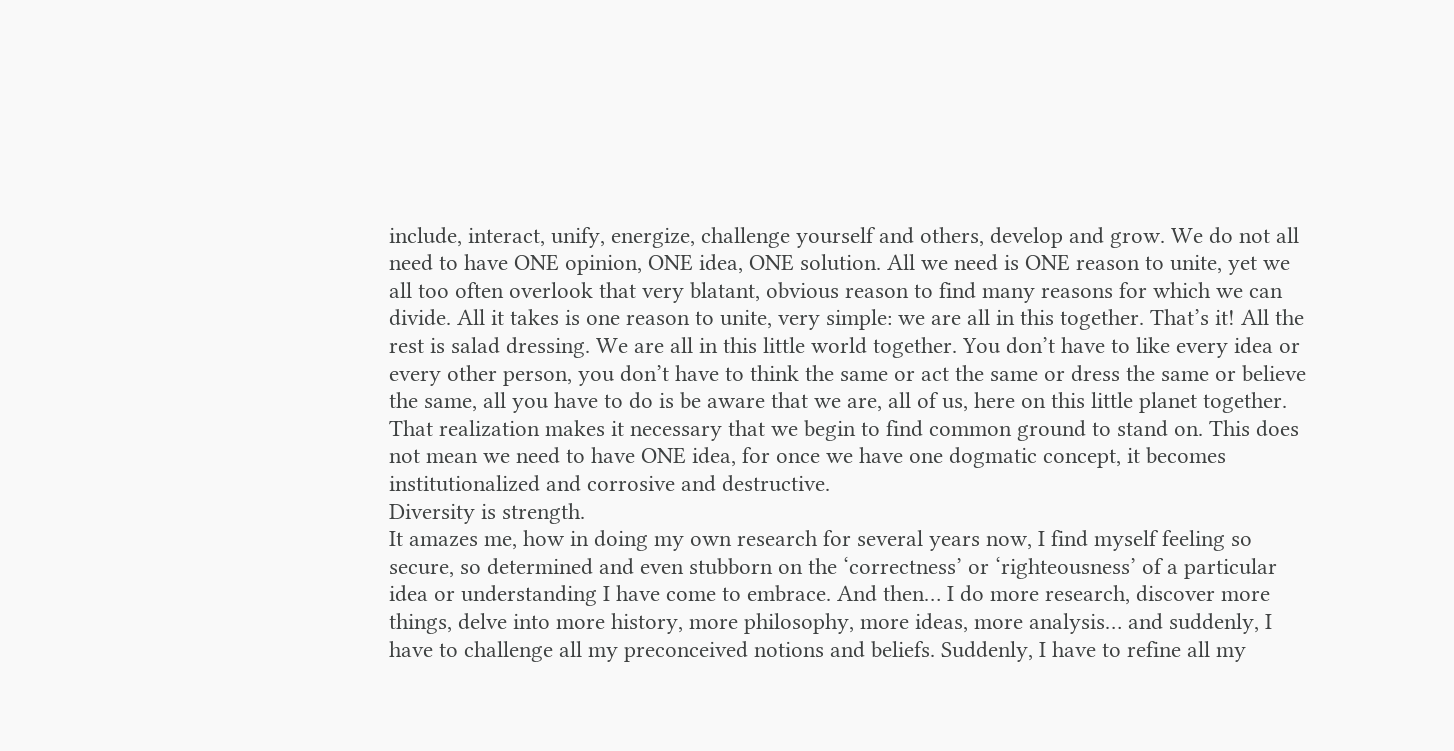include, interact, unify, energize, challenge yourself and others, develop and grow. We do not all need to have ONE opinion, ONE idea, ONE solution. All we need is ONE reason to unite, yet we all too often overlook that very blatant, obvious reason to find many reasons for which we can divide. All it takes is one reason to unite, very simple: we are all in this together. That’s it! All the rest is salad dressing. We are all in this little world together. You don’t have to like every idea or every other person, you don’t have to think the same or act the same or dress the same or believe the same, all you have to do is be aware that we are, all of us, here on this little planet together. That realization makes it necessary that we begin to find common ground to stand on. This does not mean we need to have ONE idea, for once we have one dogmatic concept, it becomes institutionalized and corrosive and destructive.
Diversity is strength.
It amazes me, how in doing my own research for several years now, I find myself feeling so secure, so determined and even stubborn on the ‘correctness’ or ‘righteousness’ of a particular idea or understanding I have come to embrace. And then… I do more research, discover more things, delve into more history, more philosophy, more ideas, more analysis… and suddenly, I have to challenge all my preconceived notions and beliefs. Suddenly, I have to refine all my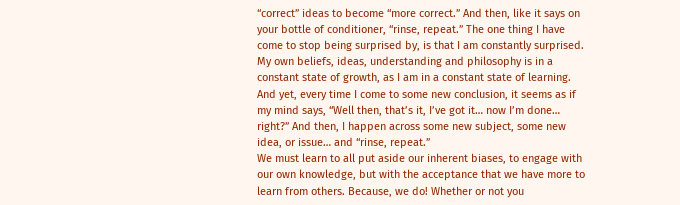“correct” ideas to become “more correct.” And then, like it says on your bottle of conditioner, “rinse, repeat.” The one thing I have come to stop being surprised by, is that I am constantly surprised. My own beliefs, ideas, understanding and philosophy is in a constant state of growth, as I am in a constant state of learning. And yet, every time I come to some new conclusion, it seems as if my mind says, “Well then, that’s it, I’ve got it… now I’m done… right?” And then, I happen across some new subject, some new idea, or issue… and “rinse, repeat.”
We must learn to all put aside our inherent biases, to engage with our own knowledge, but with the acceptance that we have more to learn from others. Because, we do! Whether or not you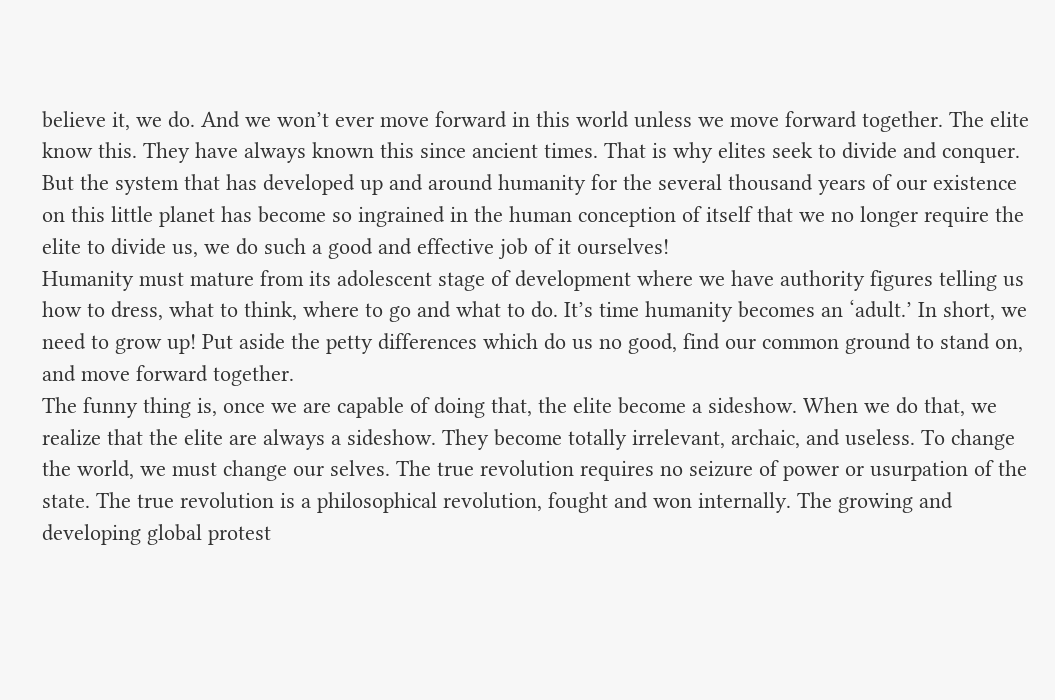believe it, we do. And we won’t ever move forward in this world unless we move forward together. The elite know this. They have always known this since ancient times. That is why elites seek to divide and conquer. But the system that has developed up and around humanity for the several thousand years of our existence on this little planet has become so ingrained in the human conception of itself that we no longer require the elite to divide us, we do such a good and effective job of it ourselves!
Humanity must mature from its adolescent stage of development where we have authority figures telling us how to dress, what to think, where to go and what to do. It’s time humanity becomes an ‘adult.’ In short, we need to grow up! Put aside the petty differences which do us no good, find our common ground to stand on, and move forward together.
The funny thing is, once we are capable of doing that, the elite become a sideshow. When we do that, we realize that the elite are always a sideshow. They become totally irrelevant, archaic, and useless. To change the world, we must change our selves. The true revolution requires no seizure of power or usurpation of the state. The true revolution is a philosophical revolution, fought and won internally. The growing and developing global protest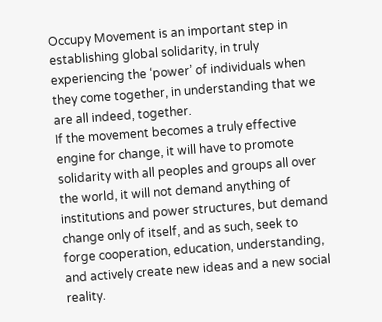Occupy Movement is an important step in establishing global solidarity, in truly experiencing the ‘power’ of individuals when they come together, in understanding that we are all indeed, together.
If the movement becomes a truly effective engine for change, it will have to promote solidarity with all peoples and groups all over the world, it will not demand anything of institutions and power structures, but demand change only of itself, and as such, seek to forge cooperation, education, understanding, and actively create new ideas and a new social reality.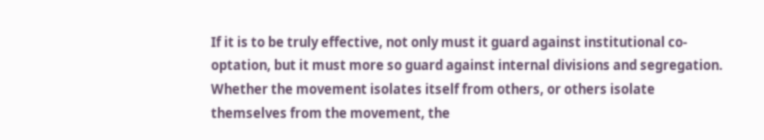If it is to be truly effective, not only must it guard against institutional co-optation, but it must more so guard against internal divisions and segregation. Whether the movement isolates itself from others, or others isolate themselves from the movement, the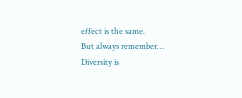effect is the same.
But always remember…
Diversity is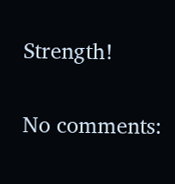Strength!

No comments: